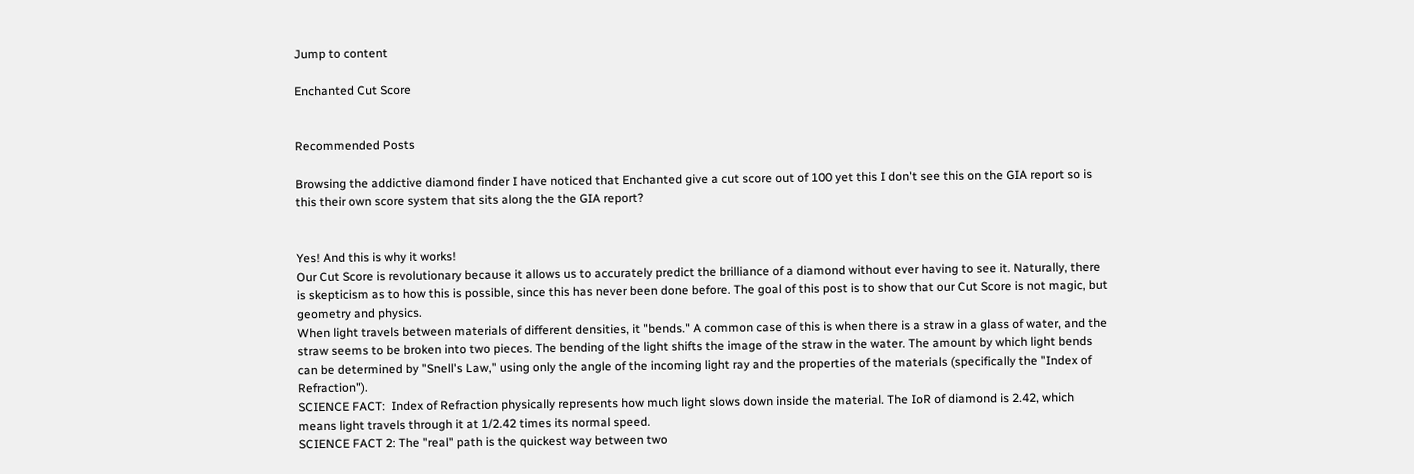Jump to content

Enchanted Cut Score


Recommended Posts

Browsing the addictive diamond finder I have noticed that Enchanted give a cut score out of 100 yet this I don't see this on the GIA report so is this their own score system that sits along the the GIA report?


Yes! And this is why it works!
Our Cut Score is revolutionary because it allows us to accurately predict the brilliance of a diamond without ever having to see it. Naturally, there is skepticism as to how this is possible, since this has never been done before. The goal of this post is to show that our Cut Score is not magic, but geometry and physics.
When light travels between materials of different densities, it "bends." A common case of this is when there is a straw in a glass of water, and the straw seems to be broken into two pieces. The bending of the light shifts the image of the straw in the water. The amount by which light bends can be determined by "Snell's Law," using only the angle of the incoming light ray and the properties of the materials (specifically the "Index of Refraction").
SCIENCE FACT:  Index of Refraction physically represents how much light slows down inside the material. The IoR of diamond is 2.42, which means light travels through it at 1/2.42 times its normal speed.
SCIENCE FACT 2: The "real" path is the quickest way between two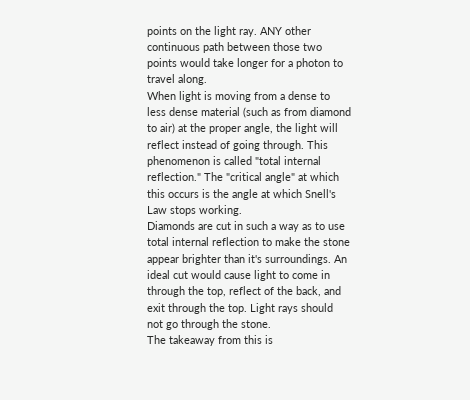points on the light ray. ANY other continuous path between those two points would take longer for a photon to travel along.
When light is moving from a dense to less dense material (such as from diamond to air) at the proper angle, the light will reflect instead of going through. This phenomenon is called "total internal reflection." The "critical angle" at which this occurs is the angle at which Snell's Law stops working.
Diamonds are cut in such a way as to use total internal reflection to make the stone appear brighter than it's surroundings. An ideal cut would cause light to come in through the top, reflect of the back, and exit through the top. Light rays should not go through the stone.
The takeaway from this is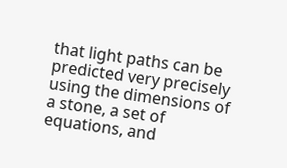that light paths can be predicted very precisely using the dimensions of a stone, a set of equations, and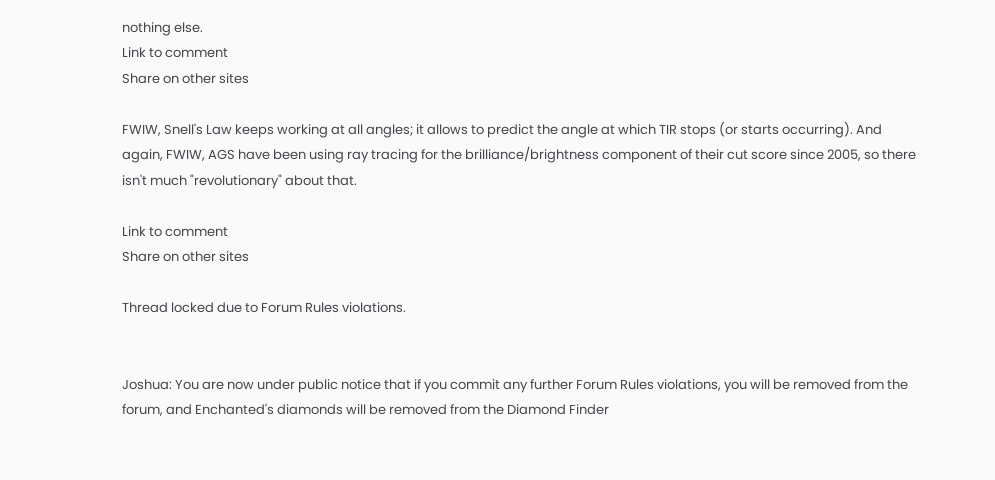nothing else.
Link to comment
Share on other sites

FWIW, Snell's Law keeps working at all angles; it allows to predict the angle at which TIR stops (or starts occurring). And again, FWIW, AGS have been using ray tracing for the brilliance/brightness component of their cut score since 2005, so there isn't much "revolutionary" about that.

Link to comment
Share on other sites

Thread locked due to Forum Rules violations.


Joshua: You are now under public notice that if you commit any further Forum Rules violations, you will be removed from the forum, and Enchanted's diamonds will be removed from the Diamond Finder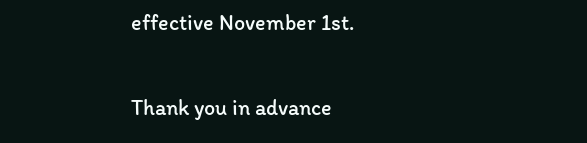effective November 1st.


Thank you in advance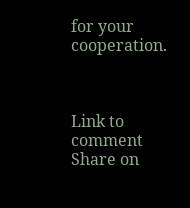for your cooperation.



Link to comment
Share on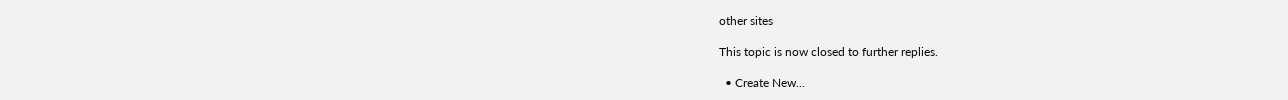other sites

This topic is now closed to further replies.

  • Create New...